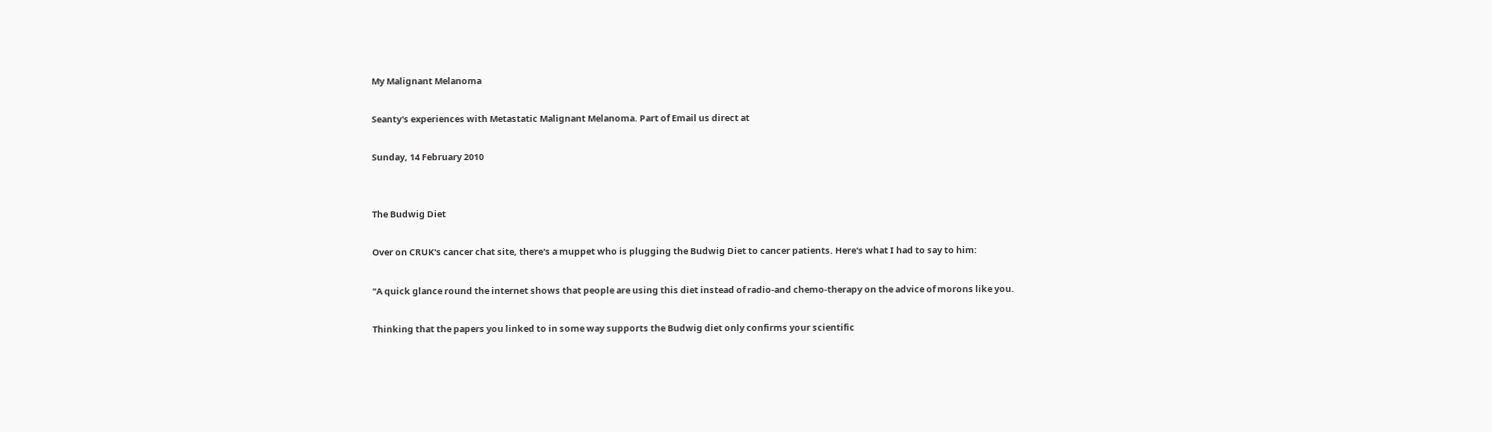My Malignant Melanoma

Seanty's experiences with Metastatic Malignant Melanoma. Part of Email us direct at

Sunday, 14 February 2010


The Budwig Diet

Over on CRUK's cancer chat site, there's a muppet who is plugging the Budwig Diet to cancer patients. Here's what I had to say to him:

"A quick glance round the internet shows that people are using this diet instead of radio-and chemo-therapy on the advice of morons like you.

Thinking that the papers you linked to in some way supports the Budwig diet only confirms your scientific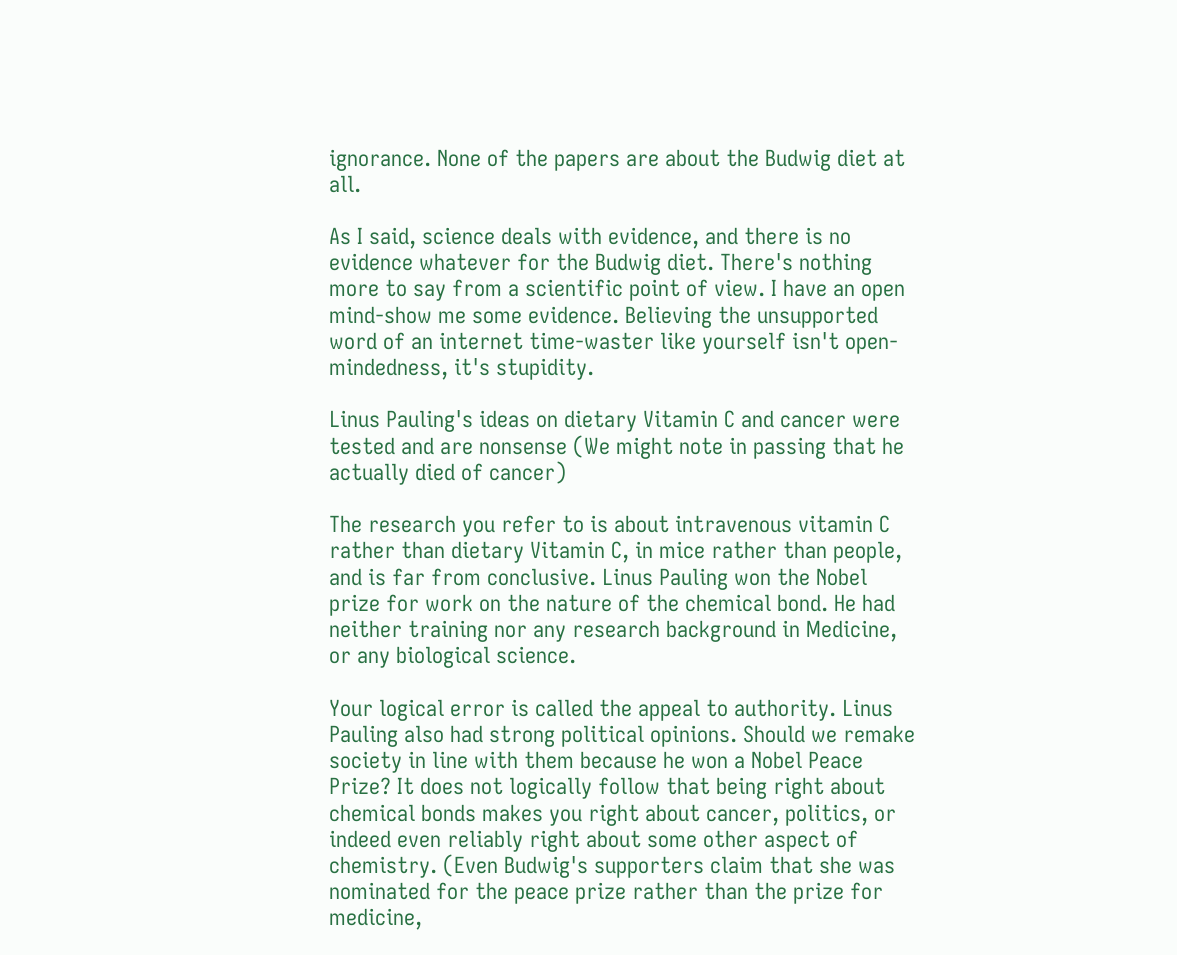ignorance. None of the papers are about the Budwig diet at all.

As I said, science deals with evidence, and there is no evidence whatever for the Budwig diet. There's nothing more to say from a scientific point of view. I have an open mind-show me some evidence. Believing the unsupported word of an internet time-waster like yourself isn't open-mindedness, it's stupidity.

Linus Pauling's ideas on dietary Vitamin C and cancer were tested and are nonsense (We might note in passing that he actually died of cancer)

The research you refer to is about intravenous vitamin C rather than dietary Vitamin C, in mice rather than people, and is far from conclusive. Linus Pauling won the Nobel prize for work on the nature of the chemical bond. He had neither training nor any research background in Medicine, or any biological science.

Your logical error is called the appeal to authority. Linus Pauling also had strong political opinions. Should we remake society in line with them because he won a Nobel Peace Prize? It does not logically follow that being right about chemical bonds makes you right about cancer, politics, or indeed even reliably right about some other aspect of chemistry. (Even Budwig's supporters claim that she was nominated for the peace prize rather than the prize for medicine,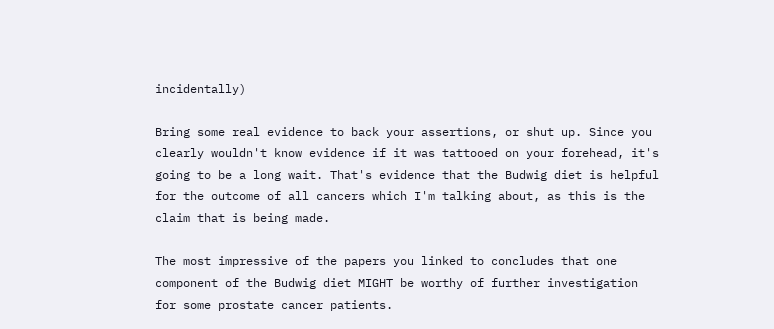incidentally)

Bring some real evidence to back your assertions, or shut up. Since you clearly wouldn't know evidence if it was tattooed on your forehead, it's going to be a long wait. That's evidence that the Budwig diet is helpful for the outcome of all cancers which I'm talking about, as this is the claim that is being made.

The most impressive of the papers you linked to concludes that one component of the Budwig diet MIGHT be worthy of further investigation for some prostate cancer patients.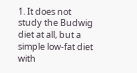1. It does not study the Budwig diet at all, but a simple low-fat diet with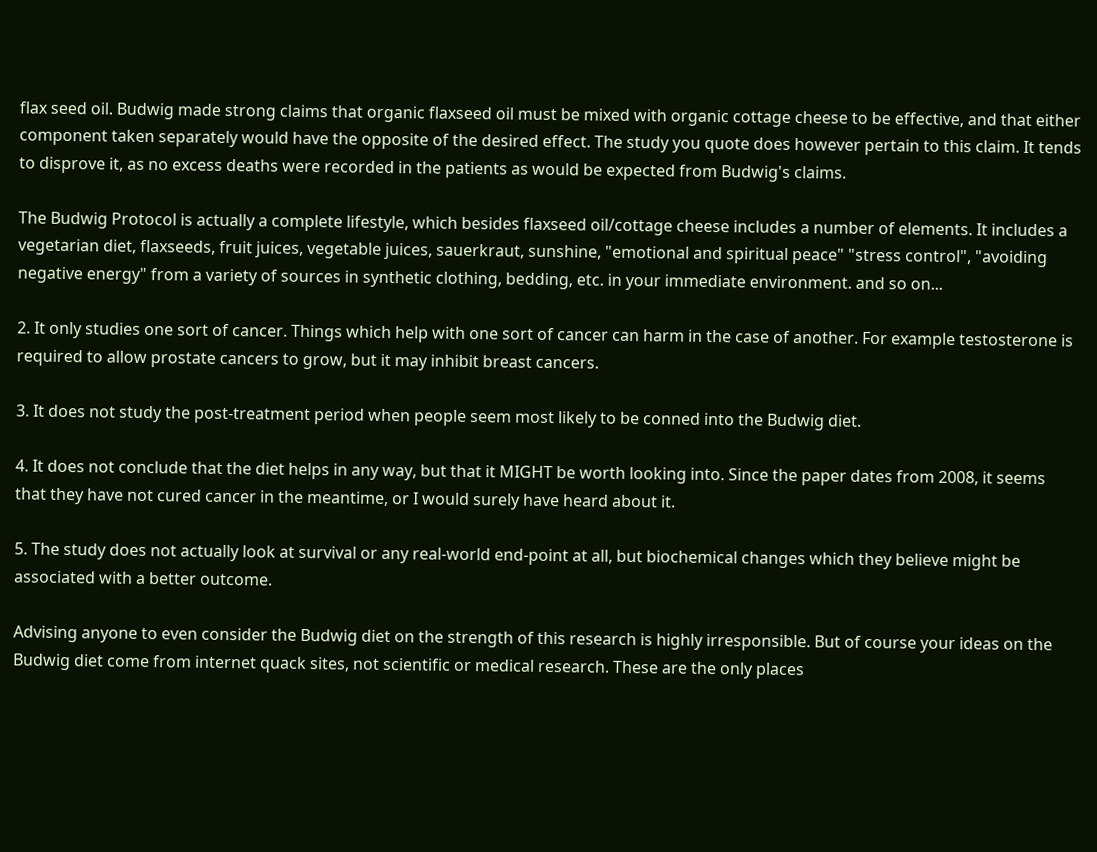flax seed oil. Budwig made strong claims that organic flaxseed oil must be mixed with organic cottage cheese to be effective, and that either component taken separately would have the opposite of the desired effect. The study you quote does however pertain to this claim. It tends to disprove it, as no excess deaths were recorded in the patients as would be expected from Budwig's claims.

The Budwig Protocol is actually a complete lifestyle, which besides flaxseed oil/cottage cheese includes a number of elements. It includes a vegetarian diet, flaxseeds, fruit juices, vegetable juices, sauerkraut, sunshine, "emotional and spiritual peace" "stress control", "avoiding negative energy" from a variety of sources in synthetic clothing, bedding, etc. in your immediate environment. and so on...

2. It only studies one sort of cancer. Things which help with one sort of cancer can harm in the case of another. For example testosterone is required to allow prostate cancers to grow, but it may inhibit breast cancers.

3. It does not study the post-treatment period when people seem most likely to be conned into the Budwig diet.

4. It does not conclude that the diet helps in any way, but that it MIGHT be worth looking into. Since the paper dates from 2008, it seems that they have not cured cancer in the meantime, or I would surely have heard about it.

5. The study does not actually look at survival or any real-world end-point at all, but biochemical changes which they believe might be associated with a better outcome.

Advising anyone to even consider the Budwig diet on the strength of this research is highly irresponsible. But of course your ideas on the Budwig diet come from internet quack sites, not scientific or medical research. These are the only places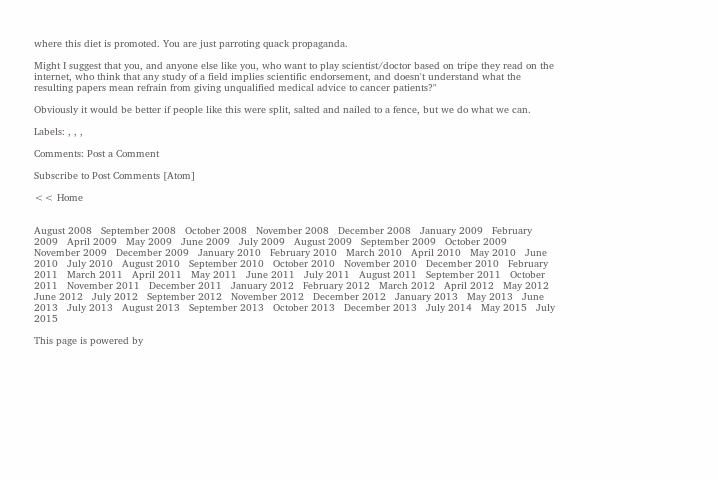where this diet is promoted. You are just parroting quack propaganda.

Might I suggest that you, and anyone else like you, who want to play scientist/doctor based on tripe they read on the internet, who think that any study of a field implies scientific endorsement, and doesn't understand what the resulting papers mean refrain from giving unqualified medical advice to cancer patients?"

Obviously it would be better if people like this were split, salted and nailed to a fence, but we do what we can.

Labels: , , ,

Comments: Post a Comment

Subscribe to Post Comments [Atom]

<< Home


August 2008   September 2008   October 2008   November 2008   December 2008   January 2009   February 2009   April 2009   May 2009   June 2009   July 2009   August 2009   September 2009   October 2009   November 2009   December 2009   January 2010   February 2010   March 2010   April 2010   May 2010   June 2010   July 2010   August 2010   September 2010   October 2010   November 2010   December 2010   February 2011   March 2011   April 2011   May 2011   June 2011   July 2011   August 2011   September 2011   October 2011   November 2011   December 2011   January 2012   February 2012   March 2012   April 2012   May 2012   June 2012   July 2012   September 2012   November 2012   December 2012   January 2013   May 2013   June 2013   July 2013   August 2013   September 2013   October 2013   December 2013   July 2014   May 2015   July 2015

This page is powered by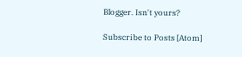Blogger. Isn't yours?

Subscribe to Posts [Atom]